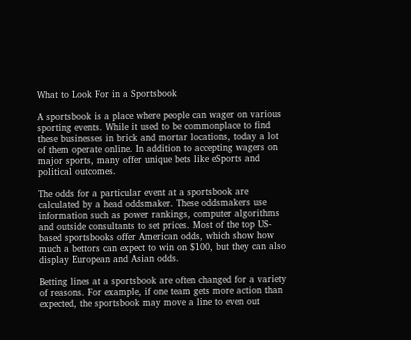What to Look For in a Sportsbook

A sportsbook is a place where people can wager on various sporting events. While it used to be commonplace to find these businesses in brick and mortar locations, today a lot of them operate online. In addition to accepting wagers on major sports, many offer unique bets like eSports and political outcomes.

The odds for a particular event at a sportsbook are calculated by a head oddsmaker. These oddsmakers use information such as power rankings, computer algorithms and outside consultants to set prices. Most of the top US-based sportsbooks offer American odds, which show how much a bettors can expect to win on $100, but they can also display European and Asian odds.

Betting lines at a sportsbook are often changed for a variety of reasons. For example, if one team gets more action than expected, the sportsbook may move a line to even out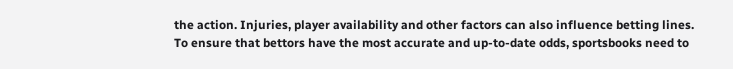the action. Injuries, player availability and other factors can also influence betting lines. To ensure that bettors have the most accurate and up-to-date odds, sportsbooks need to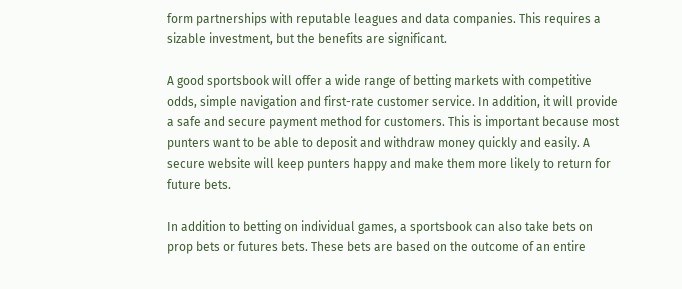form partnerships with reputable leagues and data companies. This requires a sizable investment, but the benefits are significant.

A good sportsbook will offer a wide range of betting markets with competitive odds, simple navigation and first-rate customer service. In addition, it will provide a safe and secure payment method for customers. This is important because most punters want to be able to deposit and withdraw money quickly and easily. A secure website will keep punters happy and make them more likely to return for future bets.

In addition to betting on individual games, a sportsbook can also take bets on prop bets or futures bets. These bets are based on the outcome of an entire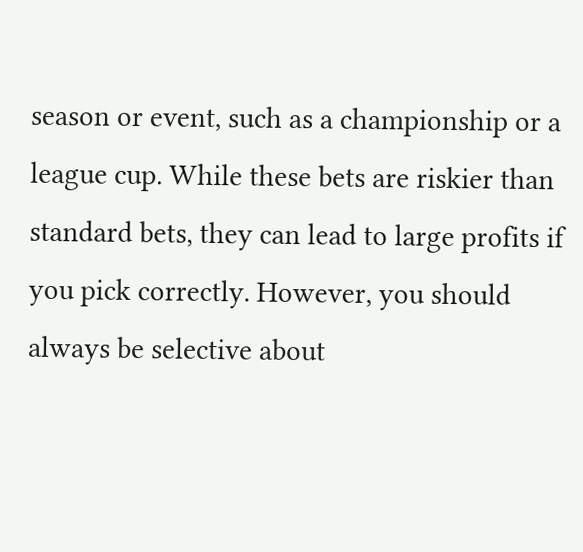season or event, such as a championship or a league cup. While these bets are riskier than standard bets, they can lead to large profits if you pick correctly. However, you should always be selective about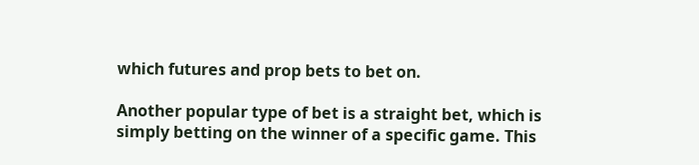which futures and prop bets to bet on.

Another popular type of bet is a straight bet, which is simply betting on the winner of a specific game. This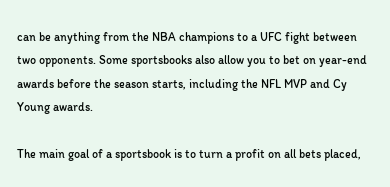can be anything from the NBA champions to a UFC fight between two opponents. Some sportsbooks also allow you to bet on year-end awards before the season starts, including the NFL MVP and Cy Young awards.

The main goal of a sportsbook is to turn a profit on all bets placed,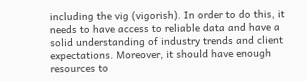including the vig (vigorish). In order to do this, it needs to have access to reliable data and have a solid understanding of industry trends and client expectations. Moreover, it should have enough resources to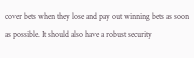cover bets when they lose and pay out winning bets as soon as possible. It should also have a robust security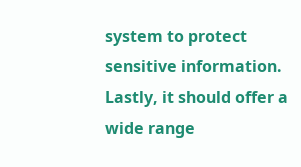system to protect sensitive information. Lastly, it should offer a wide range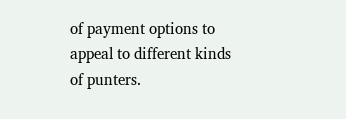of payment options to appeal to different kinds of punters.